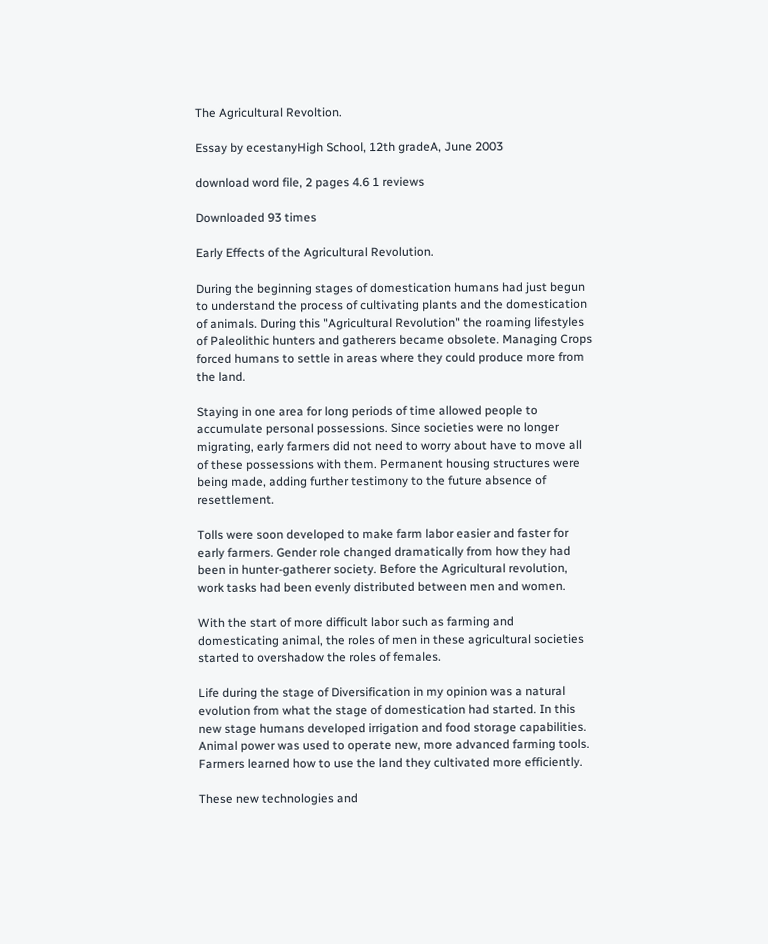The Agricultural Revoltion.

Essay by ecestanyHigh School, 12th gradeA, June 2003

download word file, 2 pages 4.6 1 reviews

Downloaded 93 times

Early Effects of the Agricultural Revolution.

During the beginning stages of domestication humans had just begun to understand the process of cultivating plants and the domestication of animals. During this "Agricultural Revolution" the roaming lifestyles of Paleolithic hunters and gatherers became obsolete. Managing Crops forced humans to settle in areas where they could produce more from the land.

Staying in one area for long periods of time allowed people to accumulate personal possessions. Since societies were no longer migrating, early farmers did not need to worry about have to move all of these possessions with them. Permanent housing structures were being made, adding further testimony to the future absence of resettlement.

Tolls were soon developed to make farm labor easier and faster for early farmers. Gender role changed dramatically from how they had been in hunter-gatherer society. Before the Agricultural revolution, work tasks had been evenly distributed between men and women.

With the start of more difficult labor such as farming and domesticating animal, the roles of men in these agricultural societies started to overshadow the roles of females.

Life during the stage of Diversification in my opinion was a natural evolution from what the stage of domestication had started. In this new stage humans developed irrigation and food storage capabilities. Animal power was used to operate new, more advanced farming tools. Farmers learned how to use the land they cultivated more efficiently.

These new technologies and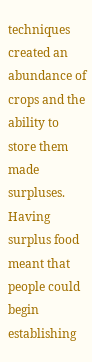techniques created an abundance of crops and the ability to store them made surpluses. Having surplus food meant that people could begin establishing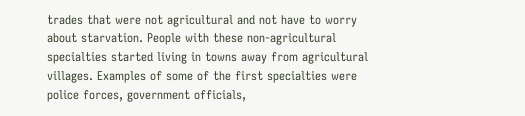trades that were not agricultural and not have to worry about starvation. People with these non-agricultural specialties started living in towns away from agricultural villages. Examples of some of the first specialties were police forces, government officials,